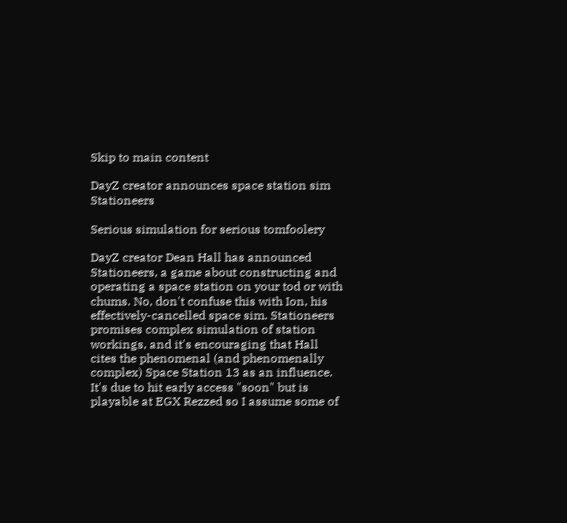Skip to main content

DayZ creator announces space station sim Stationeers

Serious simulation for serious tomfoolery

DayZ creator Dean Hall has announced Stationeers, a game about constructing and operating a space station on your tod or with chums. No, don't confuse this with Ion, his effectively-cancelled space sim. Stationeers promises complex simulation of station workings, and it's encouraging that Hall cites the phenomenal (and phenomenally complex) Space Station 13 as an influence. It's due to hit early access "soon" but is playable at EGX Rezzed so I assume some of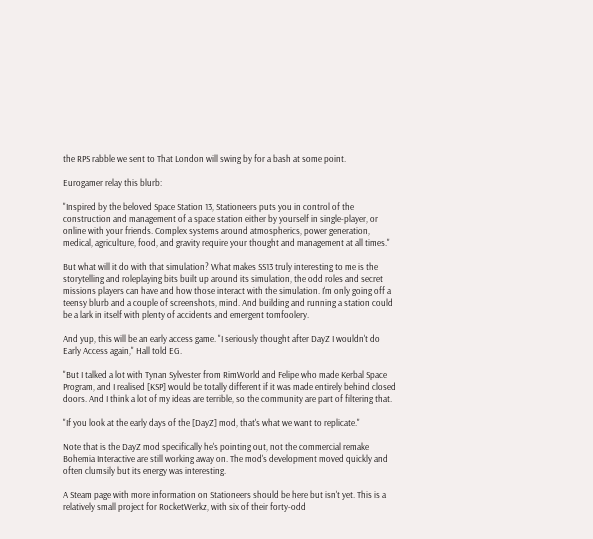the RPS rabble we sent to That London will swing by for a bash at some point.

Eurogamer relay this blurb:

"Inspired by the beloved Space Station 13, Stationeers puts you in control of the construction and management of a space station either by yourself in single-player, or online with your friends. Complex systems around atmospherics, power generation, medical, agriculture, food, and gravity require your thought and management at all times."

But what will it do with that simulation? What makes SS13 truly interesting to me is the storytelling and roleplaying bits built up around its simulation, the odd roles and secret missions players can have and how those interact with the simulation. I'm only going off a teensy blurb and a couple of screenshots, mind. And building and running a station could be a lark in itself with plenty of accidents and emergent tomfoolery.

And yup, this will be an early access game. "I seriously thought after DayZ I wouldn't do Early Access again," Hall told EG.

"But I talked a lot with Tynan Sylvester from RimWorld and Felipe who made Kerbal Space Program, and I realised [KSP] would be totally different if it was made entirely behind closed doors. And I think a lot of my ideas are terrible, so the community are part of filtering that.

"If you look at the early days of the [DayZ] mod, that's what we want to replicate."

Note that is the DayZ mod specifically he's pointing out, not the commercial remake Bohemia Interactive are still working away on. The mod's development moved quickly and often clumsily but its energy was interesting.

A Steam page with more information on Stationeers should be here but isn't yet. This is a relatively small project for RocketWerkz, with six of their forty-odd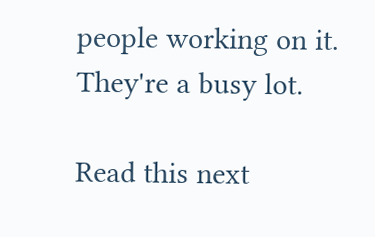people working on it. They're a busy lot.

Read this next